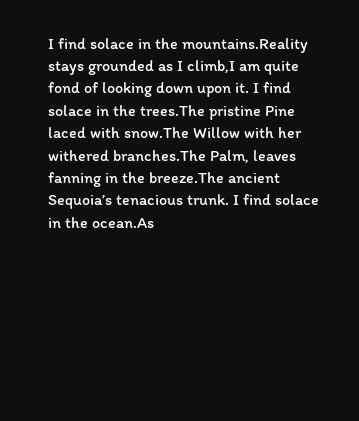I find solace in the mountains.Reality stays grounded as I climb,I am quite fond of looking down upon it. I find solace in the trees.The pristine Pine laced with snow.The Willow with her withered branches.The Palm, leaves fanning in the breeze.The ancient Sequoia’s tenacious trunk. I find solace in the ocean.As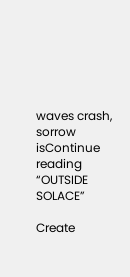waves crash, sorrow isContinue reading “OUTSIDE SOLACE”

Create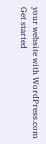your website with WordPress.com
Get started